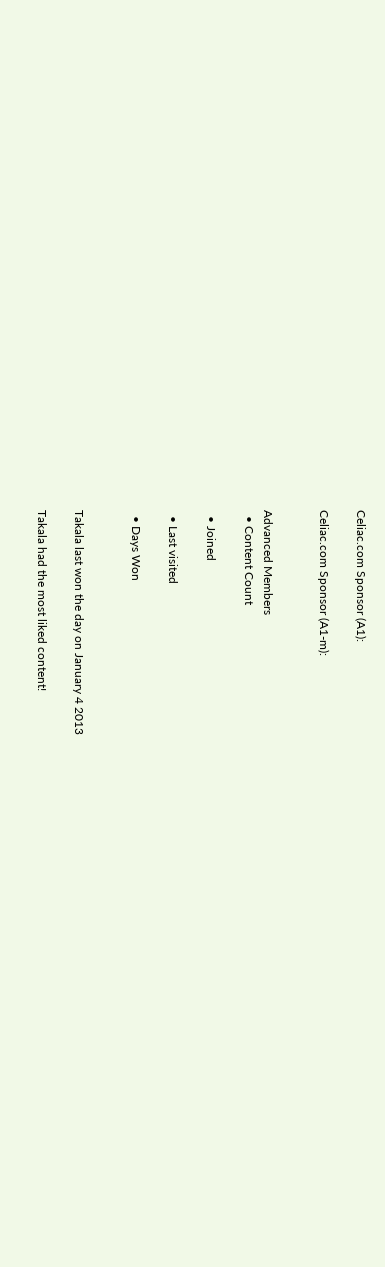Celiac.com Sponsor (A1):

Celiac.com Sponsor (A1-m):


Advanced Members
  • Content Count

  • Joined

  • Last visited

  • Days Won


Takala last won the day on January 4 2013

Takala had the most liked content!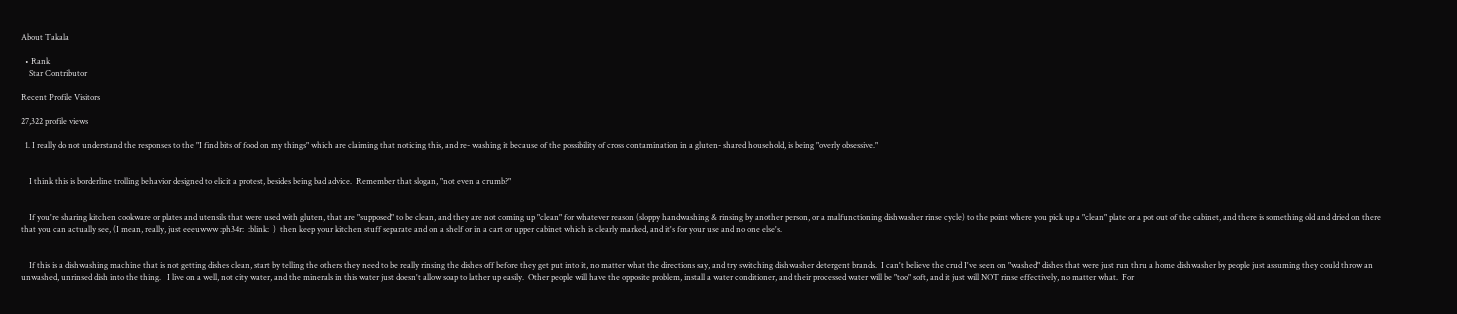About Takala

  • Rank
    Star Contributor

Recent Profile Visitors

27,322 profile views

  1. I really do not understand the responses to the "I find bits of food on my things" which are claiming that noticing this, and re- washing it because of the possibility of cross contamination in a gluten- shared household, is being "overly obsessive."


    I think this is borderline trolling behavior designed to elicit a protest, besides being bad advice.  Remember that slogan, "not even a crumb?"


    If you're sharing kitchen cookware or plates and utensils that were used with gluten, that are "supposed" to be clean, and they are not coming up "clean" for whatever reason (sloppy handwashing & rinsing by another person, or a malfunctioning dishwasher rinse cycle) to the point where you pick up a "clean" plate or a pot out of the cabinet, and there is something old and dried on there that you can actually see, (I mean, really, just eeeuwww :ph34r:  :blink:  )  then keep your kitchen stuff separate and on a shelf or in a cart or upper cabinet which is clearly marked, and it's for your use and no one else's.


    If this is a dishwashing machine that is not getting dishes clean, start by telling the others they need to be really rinsing the dishes off before they get put into it, no matter what the directions say, and try switching dishwasher detergent brands.  I can't believe the crud I've seen on "washed" dishes that were just run thru a home dishwasher by people just assuming they could throw an unwashed, unrinsed dish into the thing.   I live on a well, not city water, and the minerals in this water just doesn't allow soap to lather up easily.  Other people will have the opposite problem, install a water conditioner, and their processed water will be "too" soft, and it just will NOT rinse effectively, no matter what.  For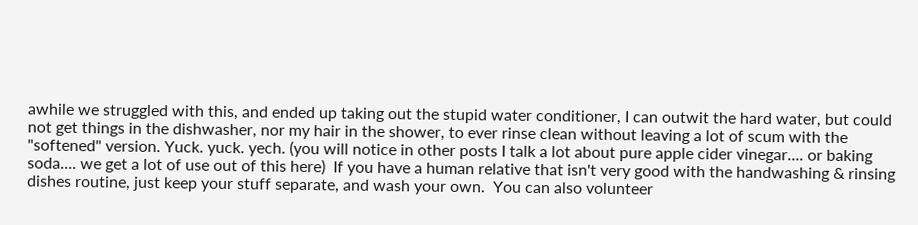awhile we struggled with this, and ended up taking out the stupid water conditioner, I can outwit the hard water, but could not get things in the dishwasher, nor my hair in the shower, to ever rinse clean without leaving a lot of scum with the "softened" version. Yuck. yuck. yech. (you will notice in other posts I talk a lot about pure apple cider vinegar.... or baking soda.... we get a lot of use out of this here)  If you have a human relative that isn't very good with the handwashing & rinsing dishes routine, just keep your stuff separate, and wash your own.  You can also volunteer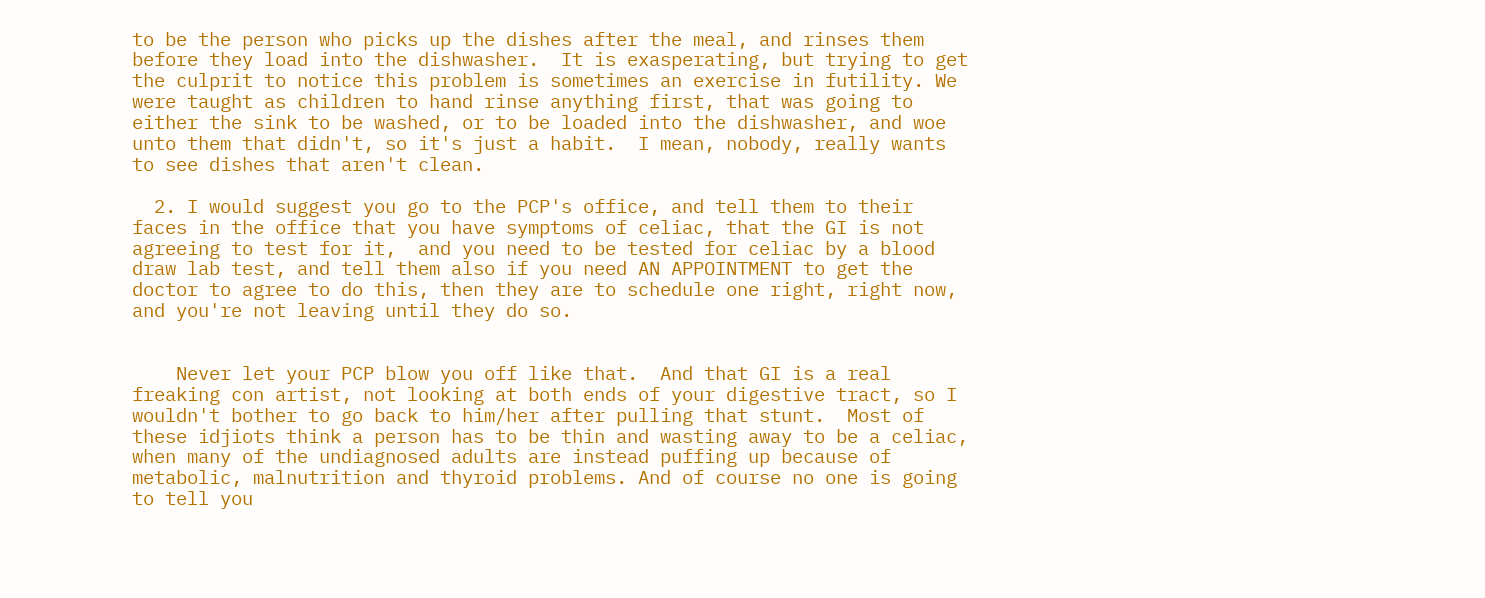to be the person who picks up the dishes after the meal, and rinses them before they load into the dishwasher.  It is exasperating, but trying to get the culprit to notice this problem is sometimes an exercise in futility. We were taught as children to hand rinse anything first, that was going to either the sink to be washed, or to be loaded into the dishwasher, and woe unto them that didn't, so it's just a habit.  I mean, nobody, really wants to see dishes that aren't clean.

  2. I would suggest you go to the PCP's office, and tell them to their faces in the office that you have symptoms of celiac, that the GI is not agreeing to test for it,  and you need to be tested for celiac by a blood draw lab test, and tell them also if you need AN APPOINTMENT to get the doctor to agree to do this, then they are to schedule one right, right now, and you're not leaving until they do so.


    Never let your PCP blow you off like that.  And that GI is a real freaking con artist, not looking at both ends of your digestive tract, so I wouldn't bother to go back to him/her after pulling that stunt.  Most of these idjiots think a person has to be thin and wasting away to be a celiac, when many of the undiagnosed adults are instead puffing up because of metabolic, malnutrition and thyroid problems. And of course no one is going to tell you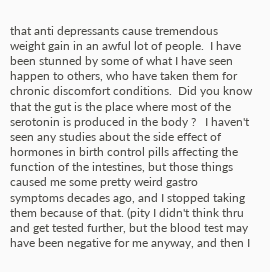that anti depressants cause tremendous weight gain in an awful lot of people.  I have been stunned by some of what I have seen happen to others, who have taken them for chronic discomfort conditions.  Did you know that the gut is the place where most of the serotonin is produced in the body ?   I haven't seen any studies about the side effect of hormones in birth control pills affecting the function of the intestines, but those things caused me some pretty weird gastro symptoms decades ago, and I stopped taking them because of that. (pity I didn't think thru and get tested further, but the blood test may have been negative for me anyway, and then I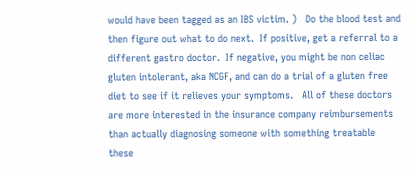would have been tagged as an IBS victim. )   Do the blood test and then figure out what to do next.  If positive, get a referral to a different gastro doctor.  If negative, you might be non celiac gluten intolerant, aka NCGF, and can do a trial of a gluten free diet to see if it relieves your symptoms.   All of these doctors are more interested in the insurance company reimbursements than actually diagnosing someone with something treatable these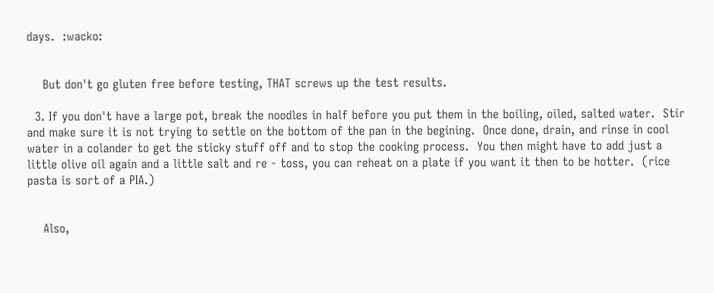days.  :wacko:


    But don't go gluten free before testing, THAT screws up the test results.

  3. If you don't have a large pot, break the noodles in half before you put them in the boiling, oiled, salted water.  Stir and make sure it is not trying to settle on the bottom of the pan in the begining.  Once done, drain, and rinse in cool water in a colander to get the sticky stuff off and to stop the cooking process.  You then might have to add just a little olive oil again and a little salt and re - toss, you can reheat on a plate if you want it then to be hotter.  (rice pasta is sort of a PIA.)


    Also,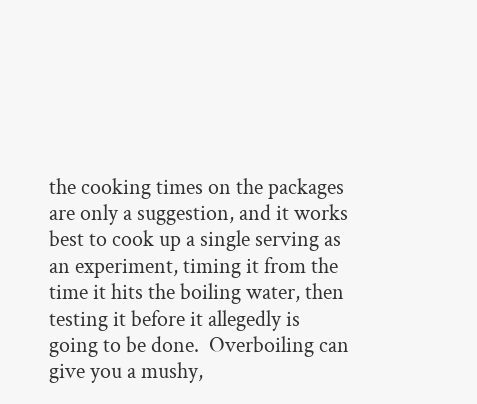the cooking times on the packages are only a suggestion, and it works best to cook up a single serving as an experiment, timing it from the time it hits the boiling water, then testing it before it allegedly is going to be done.  Overboiling can give you a mushy,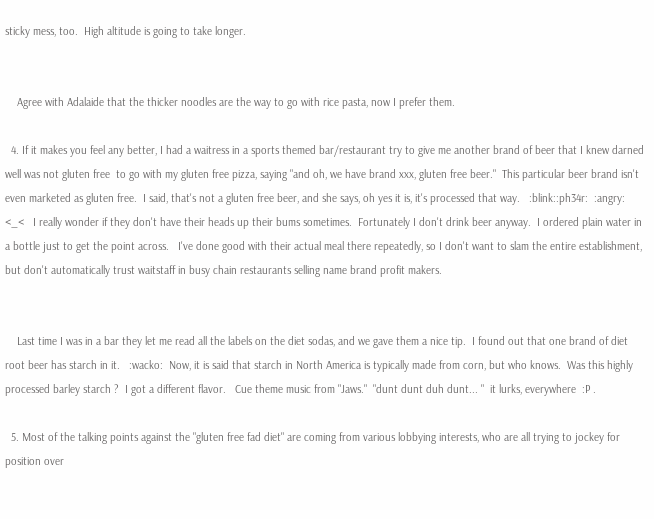sticky mess, too.  High altitude is going to take longer.


    Agree with Adalaide that the thicker noodles are the way to go with rice pasta, now I prefer them.

  4. If it makes you feel any better, I had a waitress in a sports themed bar/restaurant try to give me another brand of beer that I knew darned well was not gluten free  to go with my gluten free pizza, saying "and oh, we have brand xxx, gluten free beer."  This particular beer brand isn't even marketed as gluten free.  I said, that's not a gluten free beer, and she says, oh yes it is, it's processed that way.   :blink::ph34r:  :angry:  <_<   I really wonder if they don't have their heads up their bums sometimes.  Fortunately I don't drink beer anyway.  I ordered plain water in a bottle just to get the point across.   I've done good with their actual meal there repeatedly, so I don't want to slam the entire establishment, but don't automatically trust waitstaff in busy chain restaurants selling name brand profit makers.


    Last time I was in a bar they let me read all the labels on the diet sodas, and we gave them a nice tip.  I found out that one brand of diet root beer has starch in it.   :wacko:  Now, it is said that starch in North America is typically made from corn, but who knows.  Was this highly processed barley starch ?  I got a different flavor.   Cue theme music from "Jaws."  "dunt dunt duh dunt... "  it lurks, everywhere  :P .

  5. Most of the talking points against the "gluten free fad diet" are coming from various lobbying interests, who are all trying to jockey for position over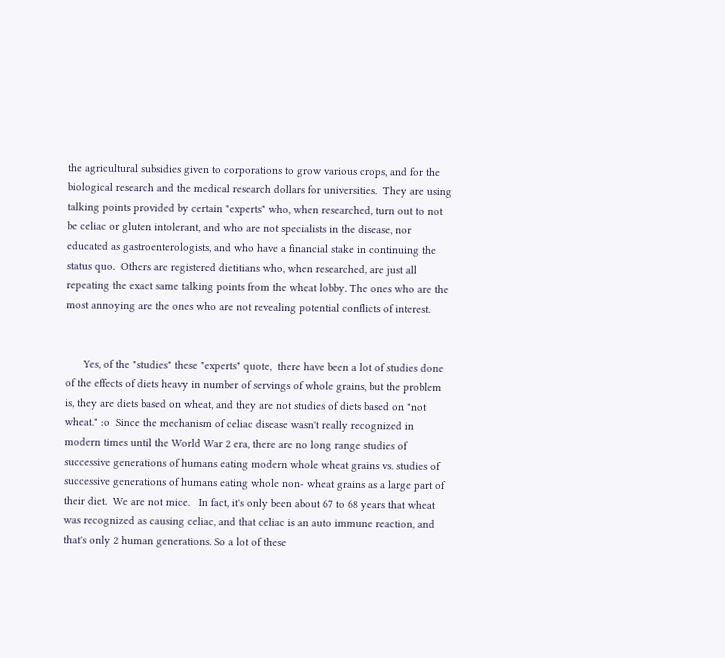the agricultural subsidies given to corporations to grow various crops, and for the biological research and the medical research dollars for universities.  They are using talking points provided by certain "experts" who, when researched, turn out to not be celiac or gluten intolerant, and who are not specialists in the disease, nor educated as gastroenterologists, and who have a financial stake in continuing the status quo.  Others are registered dietitians who, when researched, are just all repeating the exact same talking points from the wheat lobby. The ones who are the most annoying are the ones who are not revealing potential conflicts of interest.


      Yes, of the "studies" these "experts" quote,  there have been a lot of studies done of the effects of diets heavy in number of servings of whole grains, but the problem is, they are diets based on wheat, and they are not studies of diets based on "not wheat." :o  Since the mechanism of celiac disease wasn't really recognized in modern times until the World War 2 era, there are no long range studies of successive generations of humans eating modern whole wheat grains vs. studies of successive generations of humans eating whole non- wheat grains as a large part of their diet.  We are not mice.   In fact, it's only been about 67 to 68 years that wheat was recognized as causing celiac, and that celiac is an auto immune reaction, and that's only 2 human generations. So a lot of these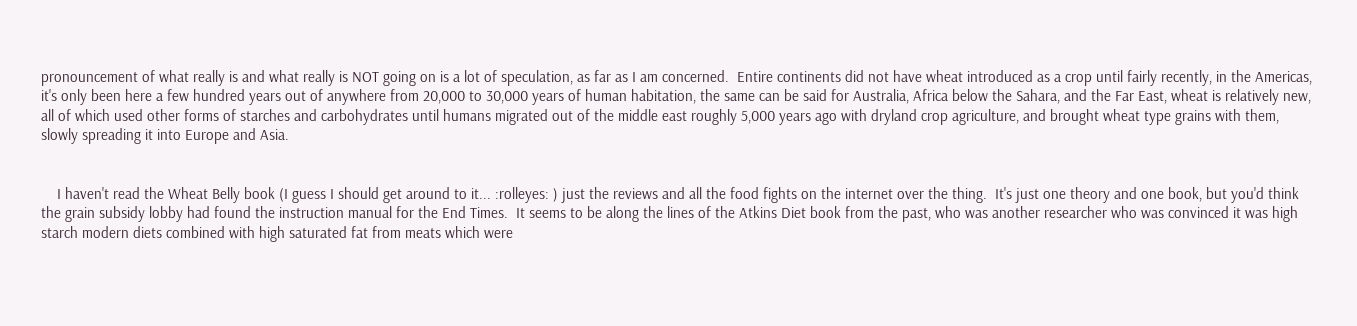pronouncement of what really is and what really is NOT going on is a lot of speculation, as far as I am concerned.  Entire continents did not have wheat introduced as a crop until fairly recently, in the Americas, it's only been here a few hundred years out of anywhere from 20,000 to 30,000 years of human habitation, the same can be said for Australia, Africa below the Sahara, and the Far East, wheat is relatively new, all of which used other forms of starches and carbohydrates until humans migrated out of the middle east roughly 5,000 years ago with dryland crop agriculture, and brought wheat type grains with them, slowly spreading it into Europe and Asia.


    I haven't read the Wheat Belly book (I guess I should get around to it... :rolleyes: ) just the reviews and all the food fights on the internet over the thing.  It's just one theory and one book, but you'd think the grain subsidy lobby had found the instruction manual for the End Times.  It seems to be along the lines of the Atkins Diet book from the past, who was another researcher who was convinced it was high starch modern diets combined with high saturated fat from meats which were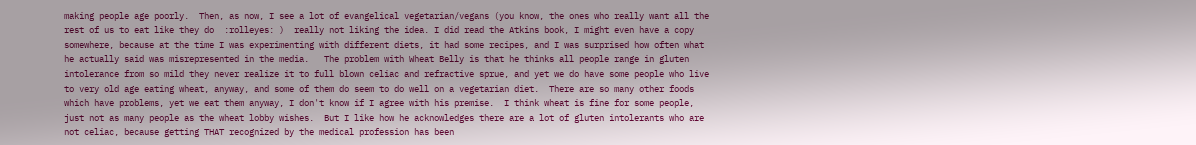making people age poorly.  Then, as now, I see a lot of evangelical vegetarian/vegans (you know, the ones who really want all the rest of us to eat like they do  :rolleyes: )  really not liking the idea. I did read the Atkins book, I might even have a copy somewhere, because at the time I was experimenting with different diets, it had some recipes, and I was surprised how often what he actually said was misrepresented in the media.   The problem with Wheat Belly is that he thinks all people range in gluten intolerance from so mild they never realize it to full blown celiac and refractive sprue, and yet we do have some people who live to very old age eating wheat, anyway, and some of them do seem to do well on a vegetarian diet.  There are so many other foods which have problems, yet we eat them anyway, I don't know if I agree with his premise.  I think wheat is fine for some people, just not as many people as the wheat lobby wishes.  But I like how he acknowledges there are a lot of gluten intolerants who are not celiac, because getting THAT recognized by the medical profession has been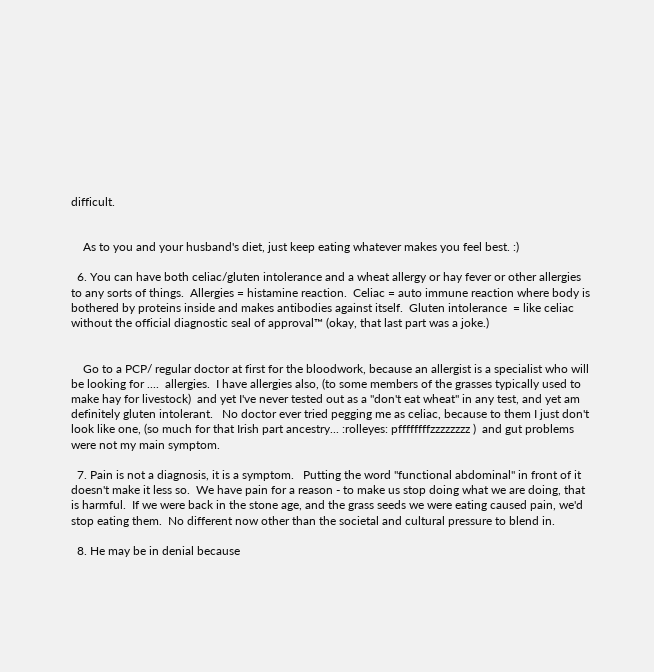difficult.


    As to you and your husband's diet, just keep eating whatever makes you feel best. :)

  6. You can have both celiac/gluten intolerance and a wheat allergy or hay fever or other allergies to any sorts of things.  Allergies = histamine reaction.  Celiac = auto immune reaction where body is bothered by proteins inside and makes antibodies against itself.  Gluten intolerance  = like celiac without the official diagnostic seal of approval™ (okay, that last part was a joke.)


    Go to a PCP/ regular doctor at first for the bloodwork, because an allergist is a specialist who will be looking for ....  allergies.  I have allergies also, (to some members of the grasses typically used to make hay for livestock)  and yet I've never tested out as a "don't eat wheat" in any test, and yet am definitely gluten intolerant.   No doctor ever tried pegging me as celiac, because to them I just don't look like one, (so much for that Irish part ancestry... :rolleyes: pffffffffzzzzzzzz )  and gut problems were not my main symptom.

  7. Pain is not a diagnosis, it is a symptom.   Putting the word "functional abdominal" in front of it doesn't make it less so.  We have pain for a reason - to make us stop doing what we are doing, that is harmful.  If we were back in the stone age, and the grass seeds we were eating caused pain, we'd stop eating them.  No different now other than the societal and cultural pressure to blend in.

  8. He may be in denial because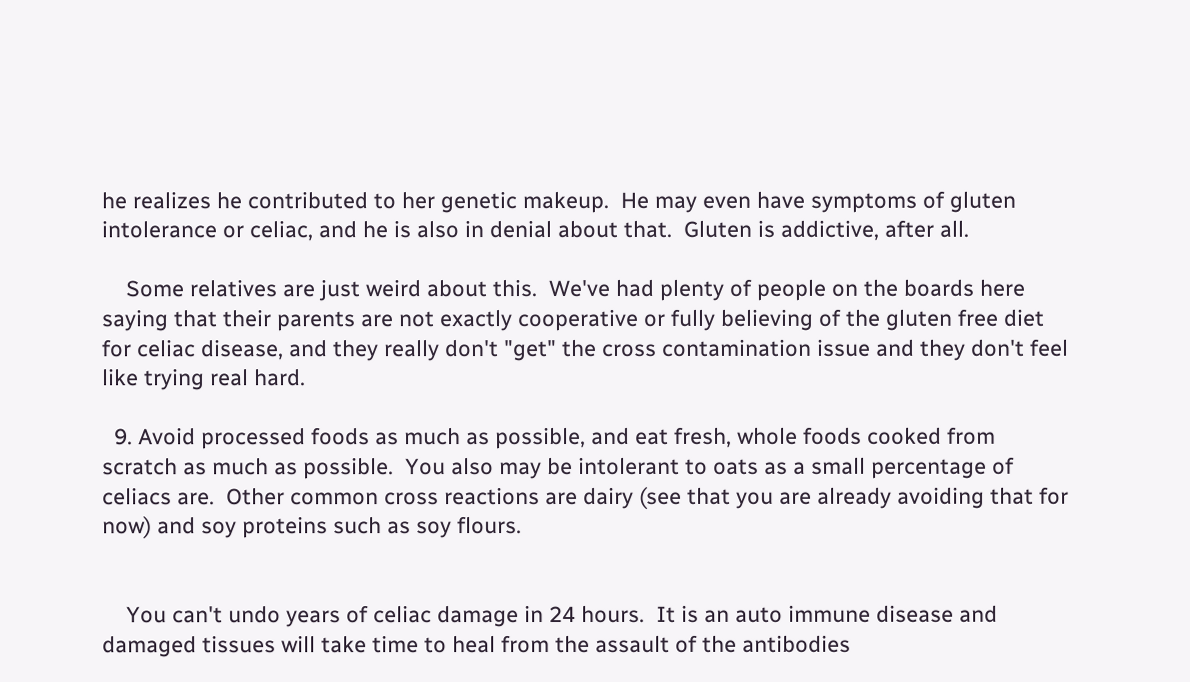he realizes he contributed to her genetic makeup.  He may even have symptoms of gluten intolerance or celiac, and he is also in denial about that.  Gluten is addictive, after all.

    Some relatives are just weird about this.  We've had plenty of people on the boards here saying that their parents are not exactly cooperative or fully believing of the gluten free diet for celiac disease, and they really don't "get" the cross contamination issue and they don't feel like trying real hard.

  9. Avoid processed foods as much as possible, and eat fresh, whole foods cooked from scratch as much as possible.  You also may be intolerant to oats as a small percentage of celiacs are.  Other common cross reactions are dairy (see that you are already avoiding that for now) and soy proteins such as soy flours.


    You can't undo years of celiac damage in 24 hours.  It is an auto immune disease and damaged tissues will take time to heal from the assault of the antibodies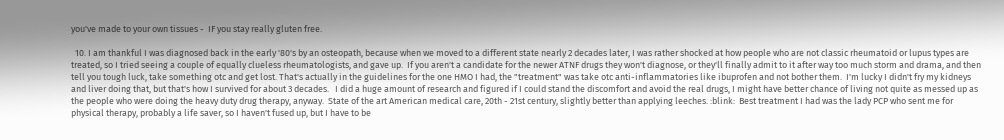you've made to your own tissues -  IF you stay really gluten free.

  10. I am thankful I was diagnosed back in the early '80's by an osteopath, because when we moved to a different state nearly 2 decades later, I was rather shocked at how people who are not classic rheumatoid or lupus types are treated, so I tried seeing a couple of equally clueless rheumatologists, and gave up.  If you aren't a candidate for the newer ATNF drugs they won't diagnose, or they'll finally admit to it after way too much storm and drama, and then tell you tough luck, take something otc and get lost. That's actually in the guidelines for the one HMO I had, the "treatment" was take otc anti-inflammatories like ibuprofen and not bother them.  I'm lucky I didn't fry my kidneys and liver doing that, but that's how I survived for about 3 decades.   I did a huge amount of research and figured if I could stand the discomfort and avoid the real drugs, I might have better chance of living not quite as messed up as the people who were doing the heavy duty drug therapy, anyway.  State of the art American medical care, 20th - 21st century, slightly better than applying leeches. :blink:  Best treatment I had was the lady PCP who sent me for physical therapy, probably a life saver, so I haven't fused up, but I have to be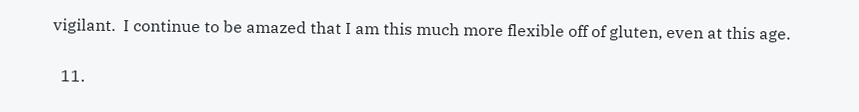vigilant.  I continue to be amazed that I am this much more flexible off of gluten, even at this age.

  11.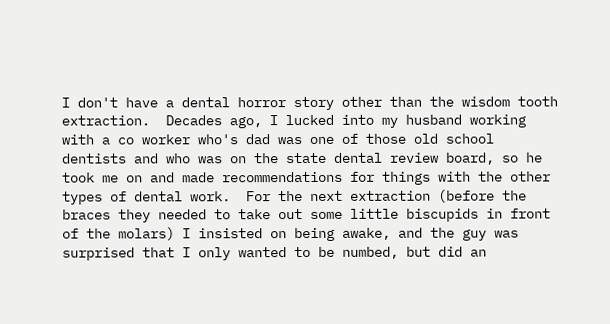I don't have a dental horror story other than the wisdom tooth extraction.  Decades ago, I lucked into my husband working with a co worker who's dad was one of those old school dentists and who was on the state dental review board, so he took me on and made recommendations for things with the other types of dental work.  For the next extraction (before the braces they needed to take out some little biscupids in front of the molars) I insisted on being awake, and the guy was surprised that I only wanted to be numbed, but did an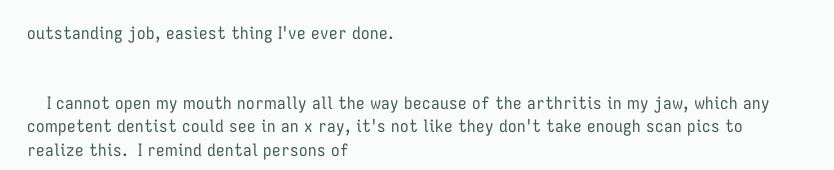outstanding job, easiest thing I've ever done.


    I cannot open my mouth normally all the way because of the arthritis in my jaw, which any competent dentist could see in an x ray, it's not like they don't take enough scan pics to realize this.  I remind dental persons of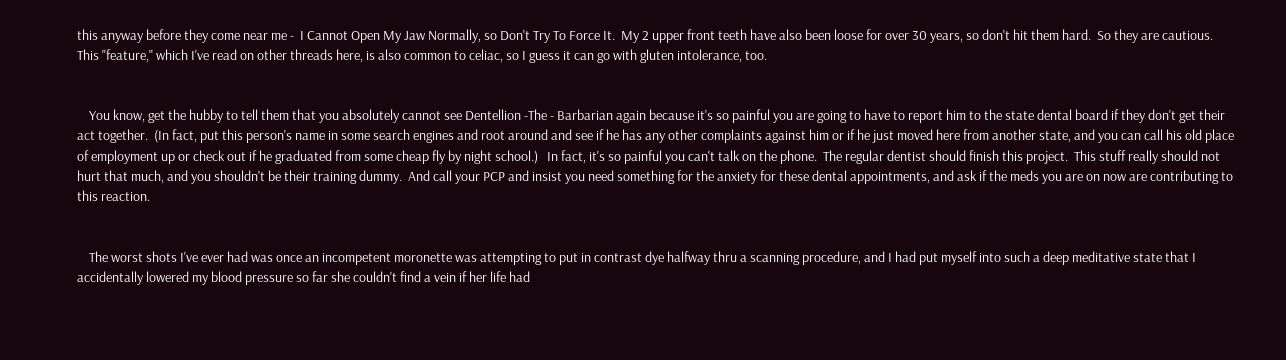this anyway before they come near me -  I Cannot Open My Jaw Normally, so Don't Try To Force It.  My 2 upper front teeth have also been loose for over 30 years, so don't hit them hard.  So they are cautious.  This "feature," which I've read on other threads here, is also common to celiac, so I guess it can go with gluten intolerance, too.


    You know, get the hubby to tell them that you absolutely cannot see Dentellion -The - Barbarian again because it's so painful you are going to have to report him to the state dental board if they don't get their act together.  (In fact, put this person's name in some search engines and root around and see if he has any other complaints against him or if he just moved here from another state, and you can call his old place of employment up or check out if he graduated from some cheap fly by night school.)   In fact, it's so painful you can't talk on the phone.  The regular dentist should finish this project.  This stuff really should not hurt that much, and you shouldn't be their training dummy.  And call your PCP and insist you need something for the anxiety for these dental appointments, and ask if the meds you are on now are contributing to this reaction.


    The worst shots I've ever had was once an incompetent moronette was attempting to put in contrast dye halfway thru a scanning procedure, and I had put myself into such a deep meditative state that I accidentally lowered my blood pressure so far she couldn't find a vein if her life had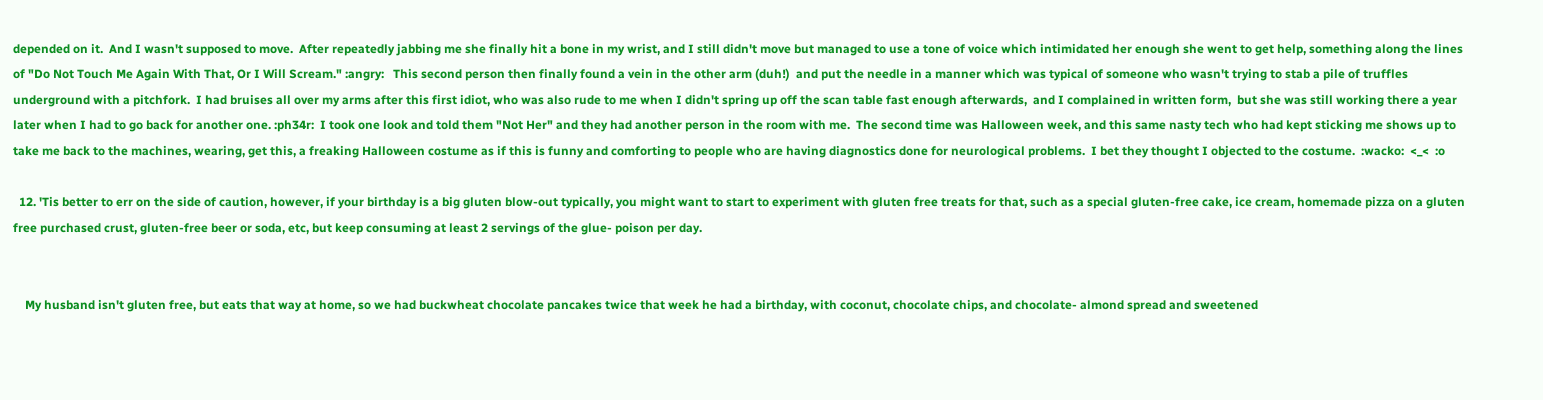depended on it.  And I wasn't supposed to move.  After repeatedly jabbing me she finally hit a bone in my wrist, and I still didn't move but managed to use a tone of voice which intimidated her enough she went to get help, something along the lines of "Do Not Touch Me Again With That, Or I Will Scream." :angry:   This second person then finally found a vein in the other arm (duh!)  and put the needle in a manner which was typical of someone who wasn't trying to stab a pile of truffles underground with a pitchfork.  I had bruises all over my arms after this first idiot, who was also rude to me when I didn't spring up off the scan table fast enough afterwards,  and I complained in written form,  but she was still working there a year later when I had to go back for another one. :ph34r:  I took one look and told them "Not Her" and they had another person in the room with me.  The second time was Halloween week, and this same nasty tech who had kept sticking me shows up to take me back to the machines, wearing, get this, a freaking Halloween costume as if this is funny and comforting to people who are having diagnostics done for neurological problems.  I bet they thought I objected to the costume.  :wacko:  <_<  :o

  12. 'Tis better to err on the side of caution, however, if your birthday is a big gluten blow-out typically, you might want to start to experiment with gluten free treats for that, such as a special gluten-free cake, ice cream, homemade pizza on a gluten free purchased crust, gluten-free beer or soda, etc, but keep consuming at least 2 servings of the glue- poison per day.


    My husband isn't gluten free, but eats that way at home, so we had buckwheat chocolate pancakes twice that week he had a birthday, with coconut, chocolate chips, and chocolate- almond spread and sweetened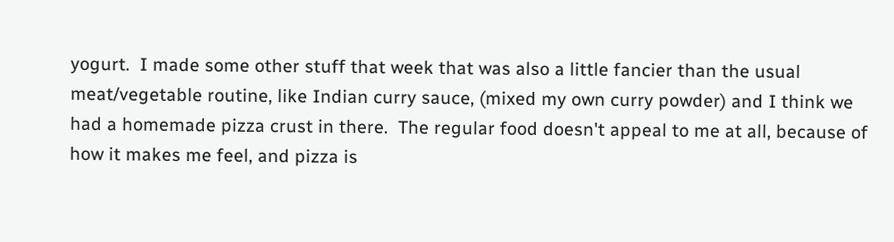yogurt.  I made some other stuff that week that was also a little fancier than the usual meat/vegetable routine, like Indian curry sauce, (mixed my own curry powder) and I think we had a homemade pizza crust in there.  The regular food doesn't appeal to me at all, because of how it makes me feel, and pizza is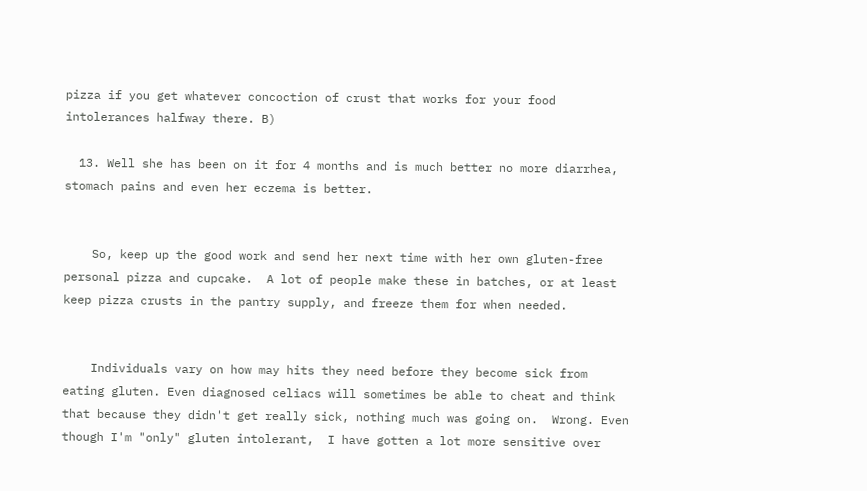pizza if you get whatever concoction of crust that works for your food intolerances halfway there. B)

  13. Well she has been on it for 4 months and is much better no more diarrhea, stomach pains and even her eczema is better.


    So, keep up the good work and send her next time with her own gluten-free personal pizza and cupcake.  A lot of people make these in batches, or at least keep pizza crusts in the pantry supply, and freeze them for when needed.


    Individuals vary on how may hits they need before they become sick from eating gluten. Even diagnosed celiacs will sometimes be able to cheat and think that because they didn't get really sick, nothing much was going on.  Wrong. Even though I'm "only" gluten intolerant,  I have gotten a lot more sensitive over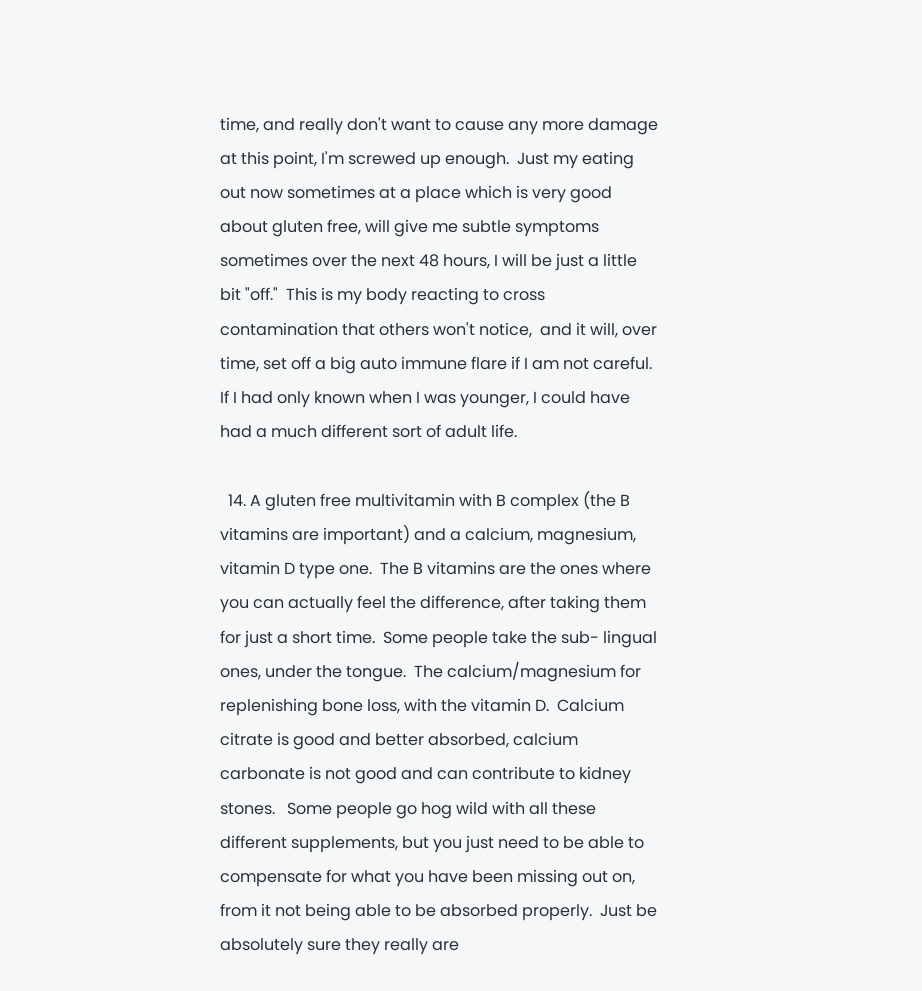time, and really don't want to cause any more damage at this point, I'm screwed up enough.  Just my eating out now sometimes at a place which is very good about gluten free, will give me subtle symptoms sometimes over the next 48 hours, I will be just a little bit "off."  This is my body reacting to cross contamination that others won't notice,  and it will, over time, set off a big auto immune flare if I am not careful.  If I had only known when I was younger, I could have had a much different sort of adult life.

  14. A gluten free multivitamin with B complex (the B vitamins are important) and a calcium, magnesium, vitamin D type one.  The B vitamins are the ones where you can actually feel the difference, after taking them for just a short time.  Some people take the sub- lingual ones, under the tongue.  The calcium/magnesium for replenishing bone loss, with the vitamin D.  Calcium citrate is good and better absorbed, calcium carbonate is not good and can contribute to kidney stones.   Some people go hog wild with all these different supplements, but you just need to be able to compensate for what you have been missing out on, from it not being able to be absorbed properly.  Just be absolutely sure they really are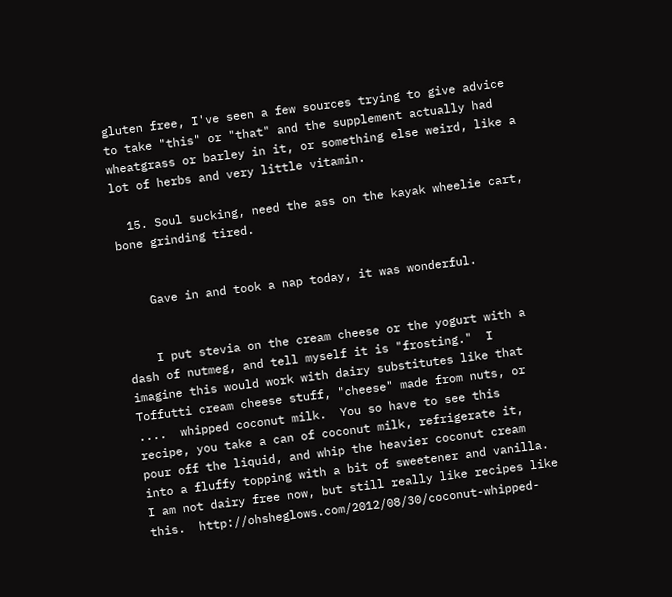gluten free, I've seen a few sources trying to give advice to take "this" or "that" and the supplement actually had wheatgrass or barley in it, or something else weird, like a lot of herbs and very little vitamin.

  15. Soul sucking, need the ass on the kayak wheelie cart, bone grinding tired.


    Gave in and took a nap today, it was wonderful.


    I put stevia on the cream cheese or the yogurt with a dash of nutmeg, and tell myself it is "frosting."  I imagine this would work with dairy substitutes like that Toffutti cream cheese stuff, "cheese" made from nuts, or ....  whipped coconut milk.  You so have to see this recipe, you take a can of coconut milk, refrigerate it, pour off the liquid, and whip the heavier coconut cream into a fluffy topping with a bit of sweetener and vanilla.  I am not dairy free now, but still really like recipes like this.  http://ohsheglows.com/2012/08/30/coconut-whipped-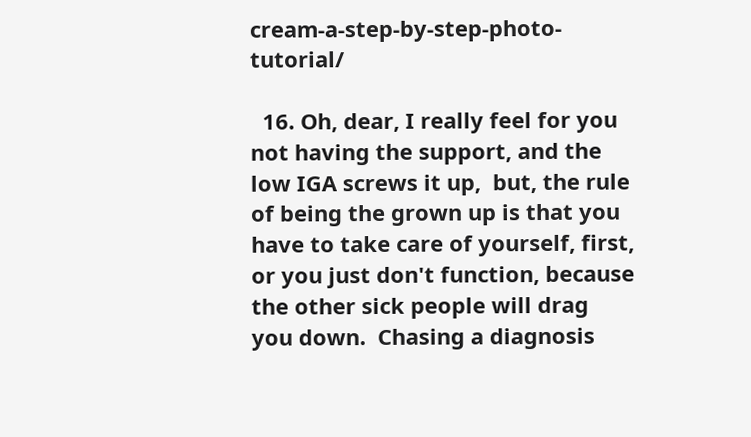cream-a-step-by-step-photo-tutorial/

  16. Oh, dear, I really feel for you not having the support, and the low IGA screws it up,  but, the rule of being the grown up is that you have to take care of yourself, first, or you just don't function, because the other sick people will drag you down.  Chasing a diagnosis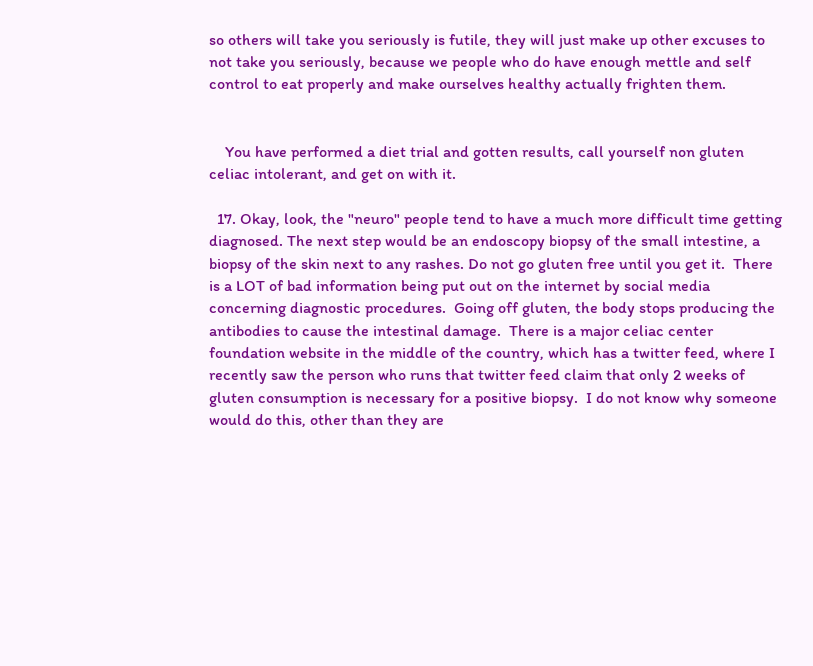so others will take you seriously is futile, they will just make up other excuses to not take you seriously, because we people who do have enough mettle and self control to eat properly and make ourselves healthy actually frighten them.


    You have performed a diet trial and gotten results, call yourself non gluten celiac intolerant, and get on with it.

  17. Okay, look, the "neuro" people tend to have a much more difficult time getting diagnosed. The next step would be an endoscopy biopsy of the small intestine, a biopsy of the skin next to any rashes. Do not go gluten free until you get it.  There is a LOT of bad information being put out on the internet by social media concerning diagnostic procedures.  Going off gluten, the body stops producing the antibodies to cause the intestinal damage.  There is a major celiac center foundation website in the middle of the country, which has a twitter feed, where I recently saw the person who runs that twitter feed claim that only 2 weeks of gluten consumption is necessary for a positive biopsy.  I do not know why someone would do this, other than they are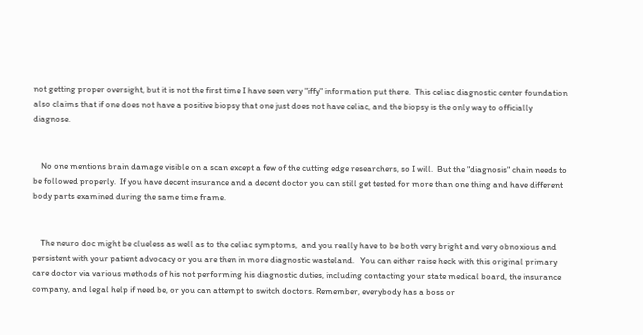not getting proper oversight, but it is not the first time I have seen very "iffy" information put there.  This celiac diagnostic center foundation also claims that if one does not have a positive biopsy that one just does not have celiac, and the biopsy is the only way to officially diagnose.


    No one mentions brain damage visible on a scan except a few of the cutting edge researchers, so I will.  But the "diagnosis" chain needs to be followed properly.  If you have decent insurance and a decent doctor you can still get tested for more than one thing and have different body parts examined during the same time frame.


    The neuro doc might be clueless as well as to the celiac symptoms,  and you really have to be both very bright and very obnoxious and persistent with your patient advocacy or you are then in more diagnostic wasteland.   You can either raise heck with this original primary care doctor via various methods of his not performing his diagnostic duties, including contacting your state medical board, the insurance company, and legal help if need be, or you can attempt to switch doctors. Remember, everybody has a boss or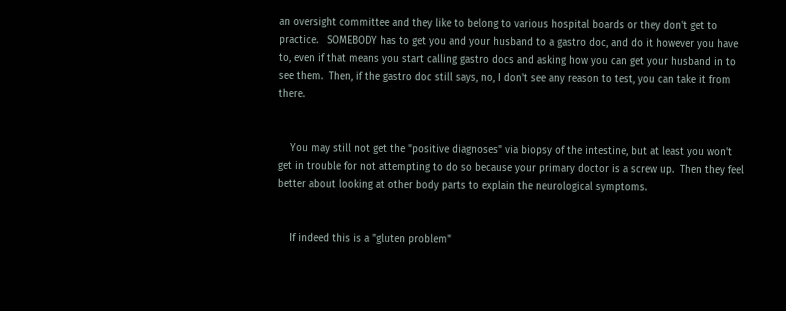an oversight committee and they like to belong to various hospital boards or they don't get to practice.   SOMEBODY has to get you and your husband to a gastro doc, and do it however you have to, even if that means you start calling gastro docs and asking how you can get your husband in to see them.  Then, if the gastro doc still says, no, I don't see any reason to test, you can take it from there.


    You may still not get the "positive diagnoses" via biopsy of the intestine, but at least you won't get in trouble for not attempting to do so because your primary doctor is a screw up.  Then they feel better about looking at other body parts to explain the neurological symptoms.


    If indeed this is a "gluten problem"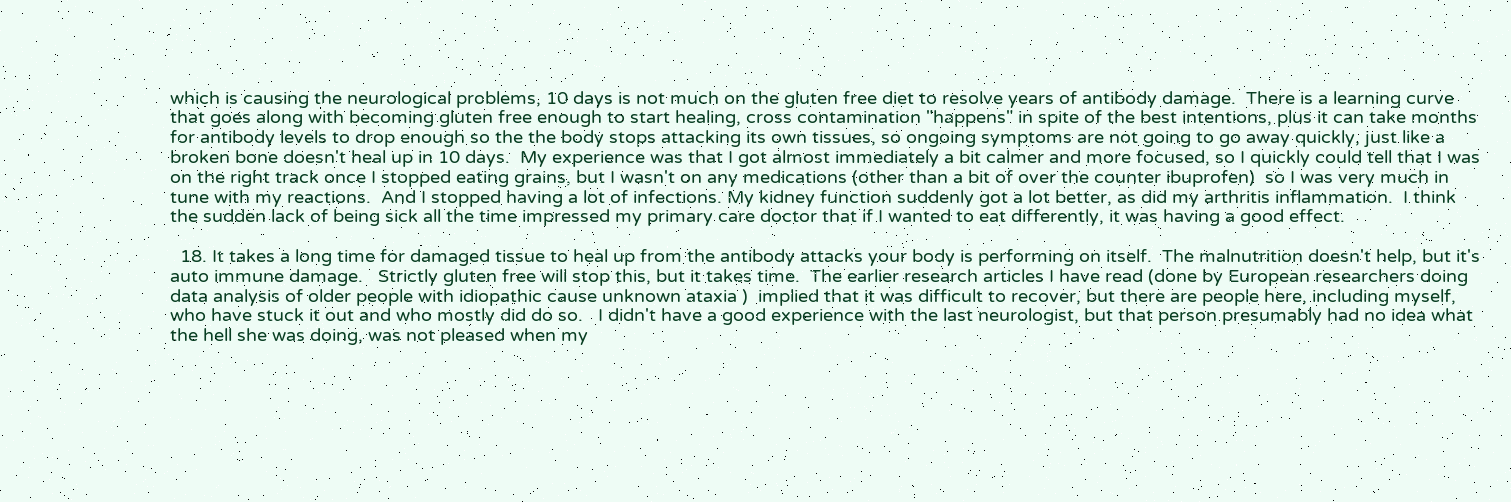which is causing the neurological problems, 10 days is not much on the gluten free diet to resolve years of antibody damage.  There is a learning curve that goes along with becoming gluten free enough to start healing, cross contamination "happens" in spite of the best intentions, plus it can take months for antibody levels to drop enough so the the body stops attacking its own tissues, so ongoing symptoms are not going to go away quickly, just like a broken bone doesn't heal up in 10 days.  My experience was that I got almost immediately a bit calmer and more focused, so I quickly could tell that I was on the right track once I stopped eating grains, but I wasn't on any medications (other than a bit of over the counter ibuprofen)  so I was very much in tune with my reactions.  And I stopped having a lot of infections. My kidney function suddenly got a lot better, as did my arthritis inflammation.  I think the sudden lack of being sick all the time impressed my primary care doctor that if I wanted to eat differently, it was having a good effect.

  18. It takes a long time for damaged tissue to heal up from the antibody attacks your body is performing on itself.  The malnutrition doesn't help, but it's auto immune damage.   Strictly gluten free will stop this, but it takes time.  The earlier research articles I have read (done by European researchers doing data analysis of older people with idiopathic cause unknown ataxia )  implied that it was difficult to recover, but there are people here, including myself, who have stuck it out and who mostly did do so.   I didn't have a good experience with the last neurologist, but that person presumably had no idea what the hell she was doing, was not pleased when my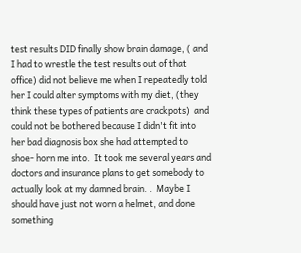test results DID finally show brain damage, ( and I had to wrestle the test results out of that office) did not believe me when I repeatedly told her I could alter symptoms with my diet, (they think these types of patients are crackpots)  and could not be bothered because I didn't fit into her bad diagnosis box she had attempted to shoe- horn me into.  It took me several years and doctors and insurance plans to get somebody to actually look at my damned brain. .  Maybe I should have just not worn a helmet, and done something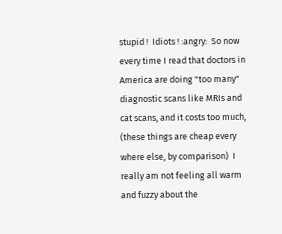stupid !  Idiots ! :angry:  So now every time I read that doctors in America are doing "too many" diagnostic scans like MRIs and cat scans, and it costs too much, (these things are cheap every where else, by comparison)  I really am not feeling all warm and fuzzy about the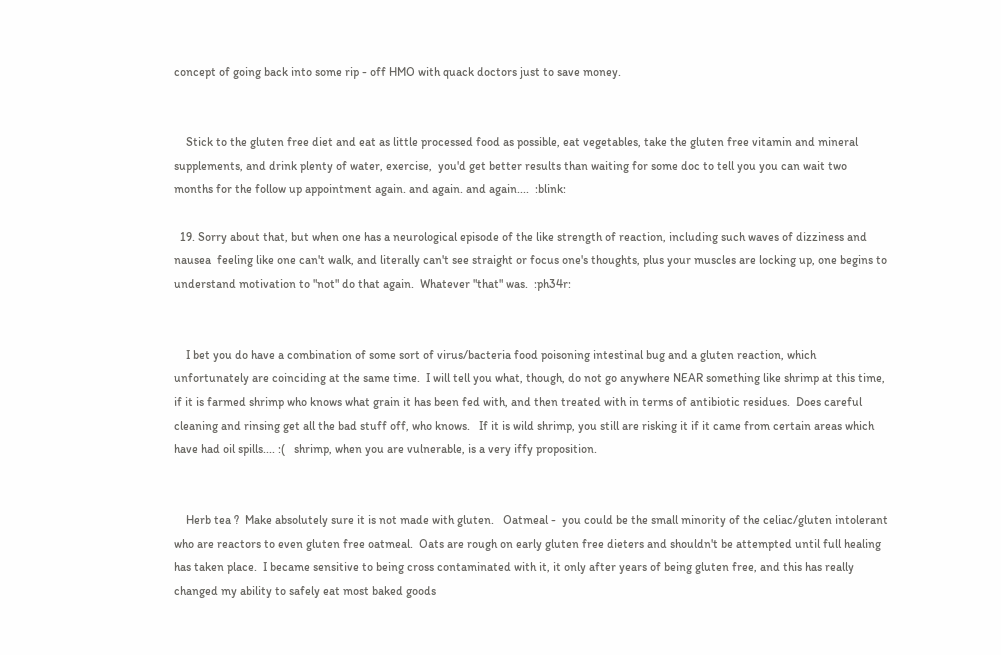concept of going back into some rip - off HMO with quack doctors just to save money.


    Stick to the gluten free diet and eat as little processed food as possible, eat vegetables, take the gluten free vitamin and mineral supplements, and drink plenty of water, exercise,  you'd get better results than waiting for some doc to tell you you can wait two months for the follow up appointment again. and again. and again....  :blink:

  19. Sorry about that, but when one has a neurological episode of the like strength of reaction, including such waves of dizziness and nausea  feeling like one can't walk, and literally can't see straight or focus one's thoughts, plus your muscles are locking up, one begins to understand motivation to "not" do that again.  Whatever "that" was.  :ph34r:


    I bet you do have a combination of some sort of virus/bacteria food poisoning intestinal bug and a gluten reaction, which unfortunately are coinciding at the same time.  I will tell you what, though, do not go anywhere NEAR something like shrimp at this time, if it is farmed shrimp who knows what grain it has been fed with, and then treated with in terms of antibiotic residues.  Does careful cleaning and rinsing get all the bad stuff off, who knows.   If it is wild shrimp, you still are risking it if it came from certain areas which have had oil spills.... :(   shrimp, when you are vulnerable, is a very iffy proposition.


    Herb tea ?  Make absolutely sure it is not made with gluten.   Oatmeal -  you could be the small minority of the celiac/gluten intolerant who are reactors to even gluten free oatmeal.  Oats are rough on early gluten free dieters and shouldn't be attempted until full healing has taken place.  I became sensitive to being cross contaminated with it, it only after years of being gluten free, and this has really changed my ability to safely eat most baked goods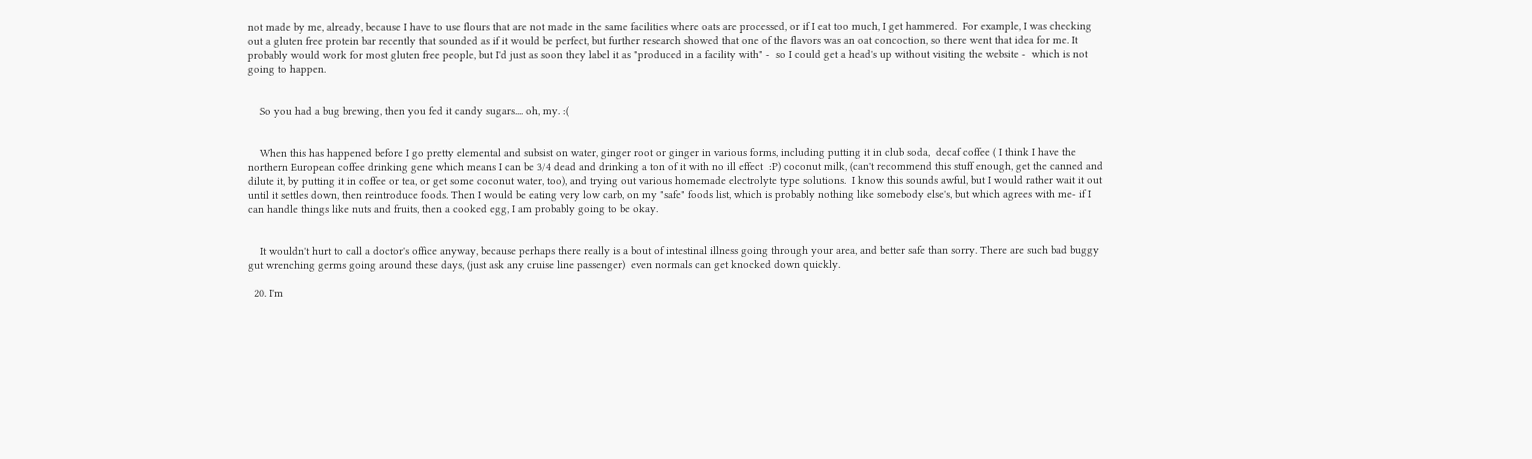not made by me, already, because I have to use flours that are not made in the same facilities where oats are processed, or if I eat too much, I get hammered.  For example, I was checking out a gluten free protein bar recently that sounded as if it would be perfect, but further research showed that one of the flavors was an oat concoction, so there went that idea for me. It probably would work for most gluten free people, but I'd just as soon they label it as "produced in a facility with" -  so I could get a head's up without visiting the website -  which is not going to happen.


    So you had a bug brewing, then you fed it candy sugars.... oh, my. :(


    When this has happened before I go pretty elemental and subsist on water, ginger root or ginger in various forms, including putting it in club soda,  decaf coffee ( I think I have the northern European coffee drinking gene which means I can be 3/4 dead and drinking a ton of it with no ill effect  :P) coconut milk, (can't recommend this stuff enough, get the canned and dilute it, by putting it in coffee or tea, or get some coconut water, too), and trying out various homemade electrolyte type solutions.  I know this sounds awful, but I would rather wait it out until it settles down, then reintroduce foods. Then I would be eating very low carb, on my "safe" foods list, which is probably nothing like somebody else's, but which agrees with me- if I can handle things like nuts and fruits, then a cooked egg, I am probably going to be okay.


    It wouldn't hurt to call a doctor's office anyway, because perhaps there really is a bout of intestinal illness going through your area, and better safe than sorry. There are such bad buggy gut wrenching germs going around these days, (just ask any cruise line passenger)  even normals can get knocked down quickly.

  20. I'm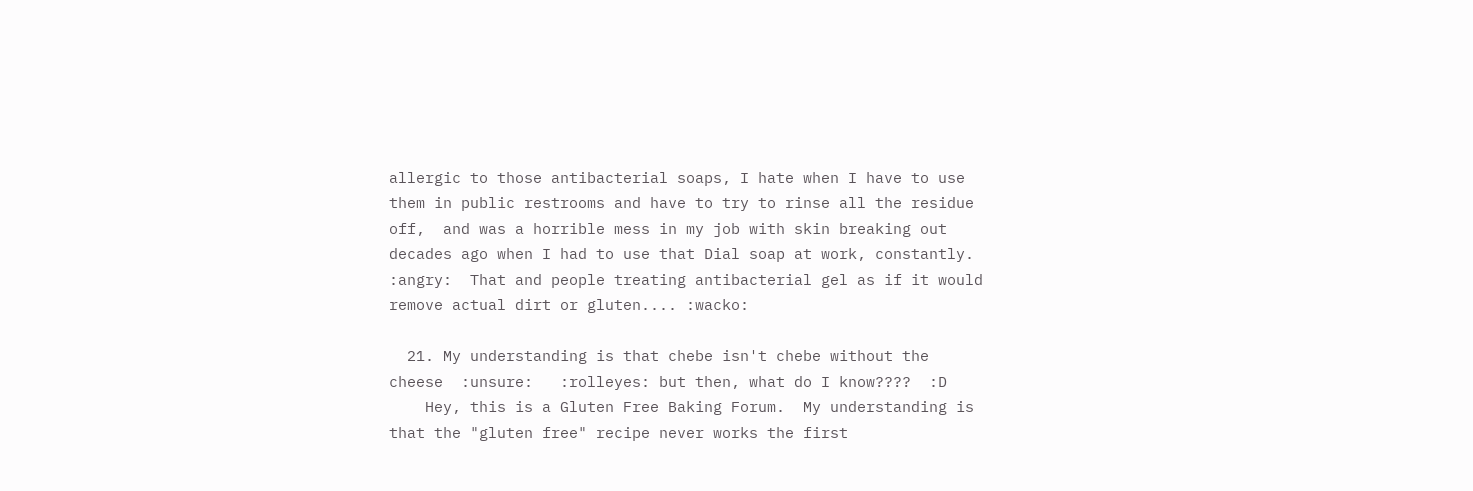allergic to those antibacterial soaps, I hate when I have to use them in public restrooms and have to try to rinse all the residue off,  and was a horrible mess in my job with skin breaking out decades ago when I had to use that Dial soap at work, constantly.  :angry:  That and people treating antibacterial gel as if it would remove actual dirt or gluten.... :wacko:

  21. My understanding is that chebe isn't chebe without the cheese  :unsure:   :rolleyes: but then, what do I know????  :D
    Hey, this is a Gluten Free Baking Forum.  My understanding is that the "gluten free" recipe never works the first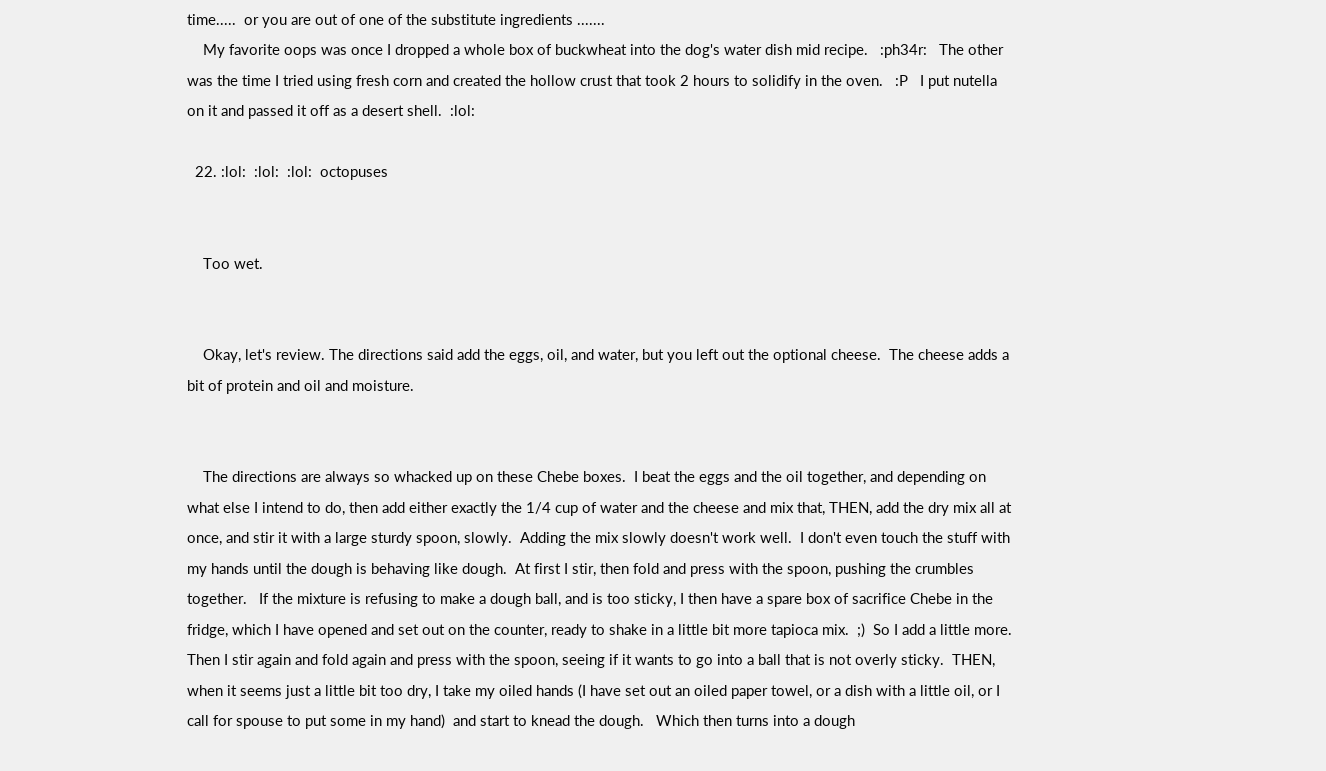time.....  or you are out of one of the substitute ingredients .......
    My favorite oops was once I dropped a whole box of buckwheat into the dog's water dish mid recipe.   :ph34r:   The other was the time I tried using fresh corn and created the hollow crust that took 2 hours to solidify in the oven.   :P   I put nutella on it and passed it off as a desert shell.  :lol:

  22. :lol:  :lol:  :lol:  octopuses


    Too wet.


    Okay, let's review. The directions said add the eggs, oil, and water, but you left out the optional cheese.  The cheese adds a bit of protein and oil and moisture.


    The directions are always so whacked up on these Chebe boxes.  I beat the eggs and the oil together, and depending on what else I intend to do, then add either exactly the 1/4 cup of water and the cheese and mix that, THEN, add the dry mix all at once, and stir it with a large sturdy spoon, slowly.  Adding the mix slowly doesn't work well.  I don't even touch the stuff with my hands until the dough is behaving like dough.  At first I stir, then fold and press with the spoon, pushing the crumbles together.   If the mixture is refusing to make a dough ball, and is too sticky, I then have a spare box of sacrifice Chebe in the fridge, which I have opened and set out on the counter, ready to shake in a little bit more tapioca mix.  ;)  So I add a little more.   Then I stir again and fold again and press with the spoon, seeing if it wants to go into a ball that is not overly sticky.  THEN,  when it seems just a little bit too dry, I take my oiled hands (I have set out an oiled paper towel, or a dish with a little oil, or I call for spouse to put some in my hand)  and start to knead the dough.   Which then turns into a dough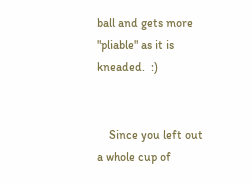ball and gets more "pliable" as it is kneaded.  :)


    Since you left out a whole cup of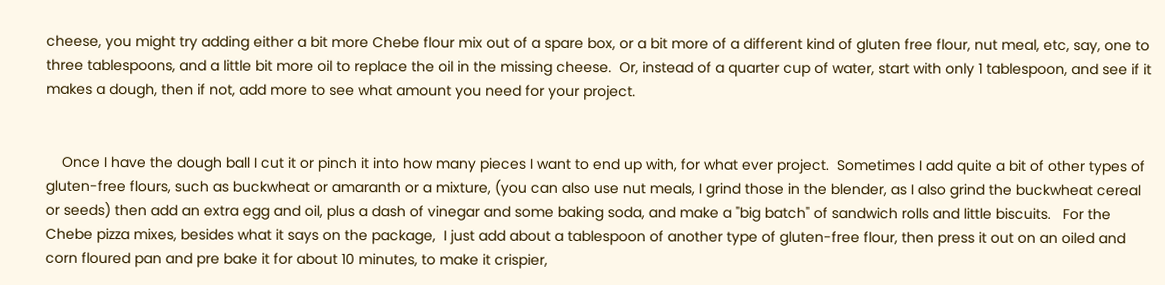cheese, you might try adding either a bit more Chebe flour mix out of a spare box, or a bit more of a different kind of gluten free flour, nut meal, etc, say, one to three tablespoons, and a little bit more oil to replace the oil in the missing cheese.  Or, instead of a quarter cup of water, start with only 1 tablespoon, and see if it makes a dough, then if not, add more to see what amount you need for your project.


    Once I have the dough ball I cut it or pinch it into how many pieces I want to end up with, for what ever project.  Sometimes I add quite a bit of other types of gluten-free flours, such as buckwheat or amaranth or a mixture, (you can also use nut meals, I grind those in the blender, as I also grind the buckwheat cereal or seeds) then add an extra egg and oil, plus a dash of vinegar and some baking soda, and make a "big batch" of sandwich rolls and little biscuits.   For the Chebe pizza mixes, besides what it says on the package,  I just add about a tablespoon of another type of gluten-free flour, then press it out on an oiled and corn floured pan and pre bake it for about 10 minutes, to make it crispier,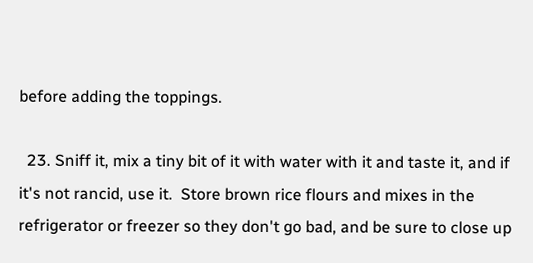before adding the toppings.

  23. Sniff it, mix a tiny bit of it with water with it and taste it, and if it's not rancid, use it.  Store brown rice flours and mixes in the refrigerator or freezer so they don't go bad, and be sure to close up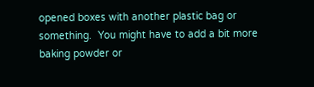opened boxes with another plastic bag or something.  You might have to add a bit more baking powder or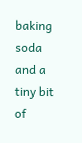baking soda and a tiny bit of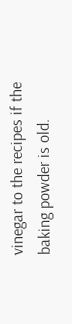vinegar to the recipes if the baking powder is old.